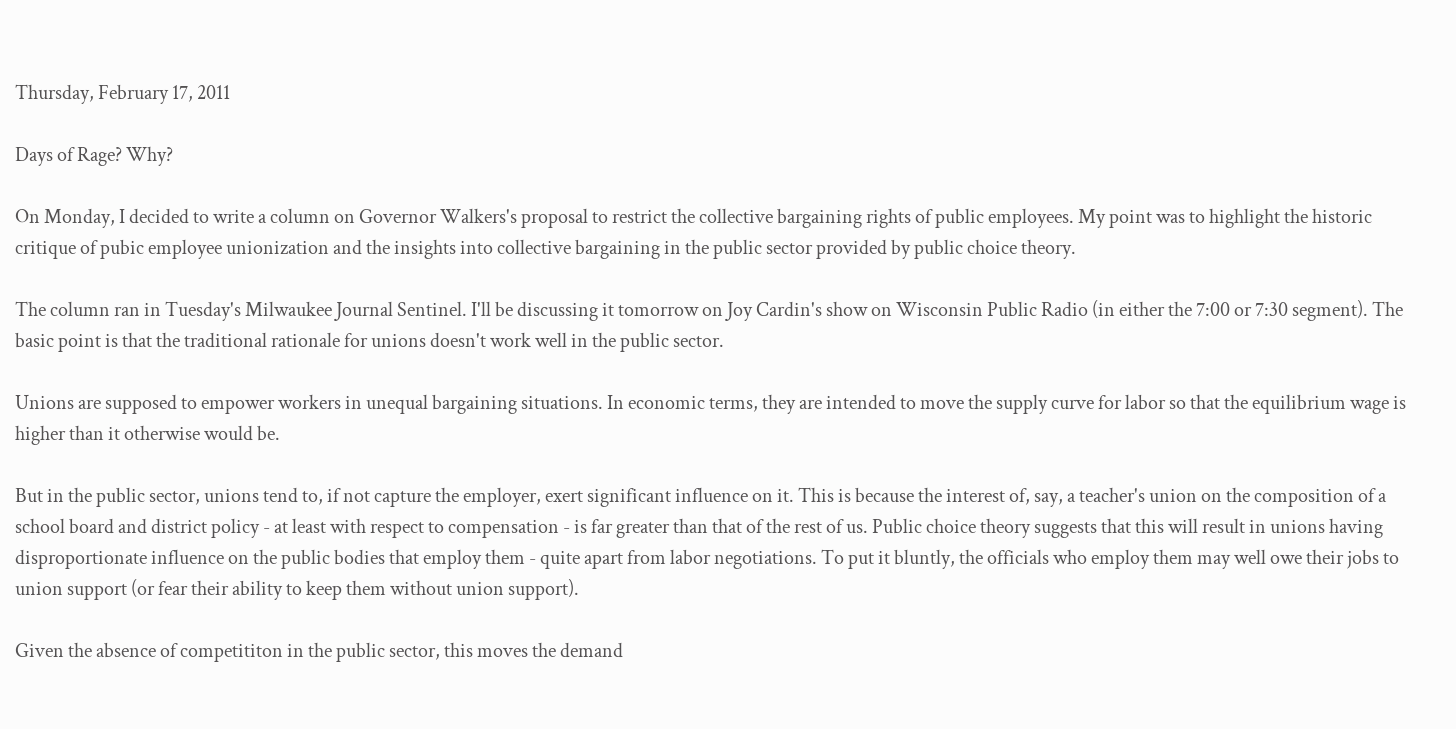Thursday, February 17, 2011

Days of Rage? Why?

On Monday, I decided to write a column on Governor Walkers's proposal to restrict the collective bargaining rights of public employees. My point was to highlight the historic critique of pubic employee unionization and the insights into collective bargaining in the public sector provided by public choice theory.

The column ran in Tuesday's Milwaukee Journal Sentinel. I'll be discussing it tomorrow on Joy Cardin's show on Wisconsin Public Radio (in either the 7:00 or 7:30 segment). The basic point is that the traditional rationale for unions doesn't work well in the public sector.

Unions are supposed to empower workers in unequal bargaining situations. In economic terms, they are intended to move the supply curve for labor so that the equilibrium wage is higher than it otherwise would be.

But in the public sector, unions tend to, if not capture the employer, exert significant influence on it. This is because the interest of, say, a teacher's union on the composition of a school board and district policy - at least with respect to compensation - is far greater than that of the rest of us. Public choice theory suggests that this will result in unions having disproportionate influence on the public bodies that employ them - quite apart from labor negotiations. To put it bluntly, the officials who employ them may well owe their jobs to union support (or fear their ability to keep them without union support).

Given the absence of competititon in the public sector, this moves the demand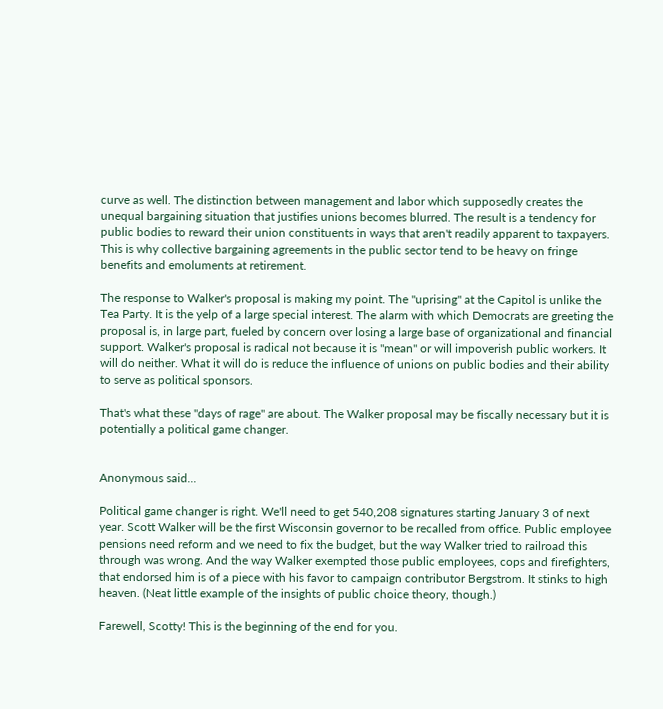curve as well. The distinction between management and labor which supposedly creates the unequal bargaining situation that justifies unions becomes blurred. The result is a tendency for public bodies to reward their union constituents in ways that aren't readily apparent to taxpayers. This is why collective bargaining agreements in the public sector tend to be heavy on fringe benefits and emoluments at retirement.

The response to Walker's proposal is making my point. The "uprising" at the Capitol is unlike the Tea Party. It is the yelp of a large special interest. The alarm with which Democrats are greeting the proposal is, in large part, fueled by concern over losing a large base of organizational and financial support. Walker's proposal is radical not because it is "mean" or will impoverish public workers. It will do neither. What it will do is reduce the influence of unions on public bodies and their ability to serve as political sponsors.

That's what these "days of rage" are about. The Walker proposal may be fiscally necessary but it is potentially a political game changer.


Anonymous said...

Political game changer is right. We'll need to get 540,208 signatures starting January 3 of next year. Scott Walker will be the first Wisconsin governor to be recalled from office. Public employee pensions need reform and we need to fix the budget, but the way Walker tried to railroad this through was wrong. And the way Walker exempted those public employees, cops and firefighters, that endorsed him is of a piece with his favor to campaign contributor Bergstrom. It stinks to high heaven. (Neat little example of the insights of public choice theory, though.)

Farewell, Scotty! This is the beginning of the end for you.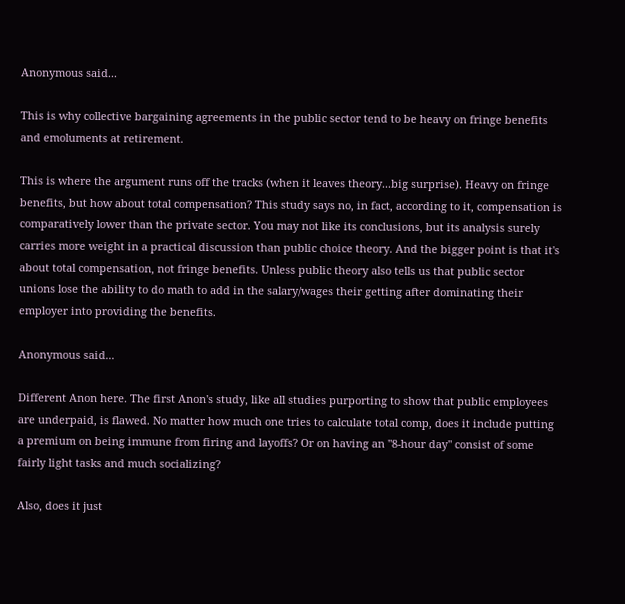Anonymous said...

This is why collective bargaining agreements in the public sector tend to be heavy on fringe benefits and emoluments at retirement.

This is where the argument runs off the tracks (when it leaves theory...big surprise). Heavy on fringe benefits, but how about total compensation? This study says no, in fact, according to it, compensation is comparatively lower than the private sector. You may not like its conclusions, but its analysis surely carries more weight in a practical discussion than public choice theory. And the bigger point is that it's about total compensation, not fringe benefits. Unless public theory also tells us that public sector unions lose the ability to do math to add in the salary/wages their getting after dominating their employer into providing the benefits.

Anonymous said...

Different Anon here. The first Anon's study, like all studies purporting to show that public employees are underpaid, is flawed. No matter how much one tries to calculate total comp, does it include putting a premium on being immune from firing and layoffs? Or on having an "8-hour day" consist of some fairly light tasks and much socializing?

Also, does it just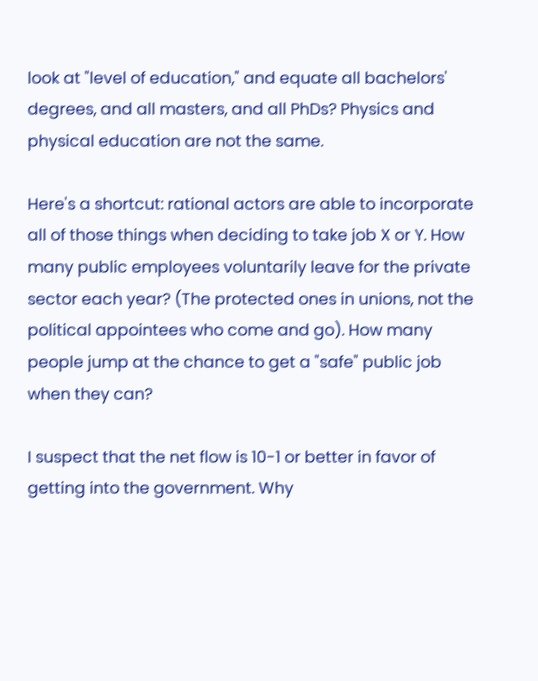look at "level of education," and equate all bachelors' degrees, and all masters, and all PhDs? Physics and physical education are not the same.

Here's a shortcut: rational actors are able to incorporate all of those things when deciding to take job X or Y. How many public employees voluntarily leave for the private sector each year? (The protected ones in unions, not the political appointees who come and go). How many people jump at the chance to get a "safe" public job when they can?

I suspect that the net flow is 10-1 or better in favor of getting into the government. Why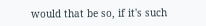would that be so, if it's such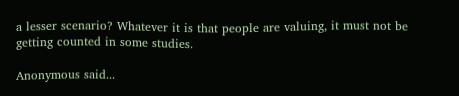a lesser scenario? Whatever it is that people are valuing, it must not be getting counted in some studies.

Anonymous said...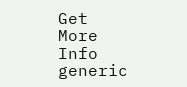Get More Info generic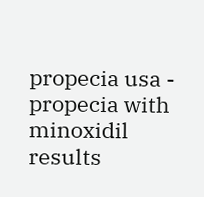propecia usa - propecia with minoxidil results